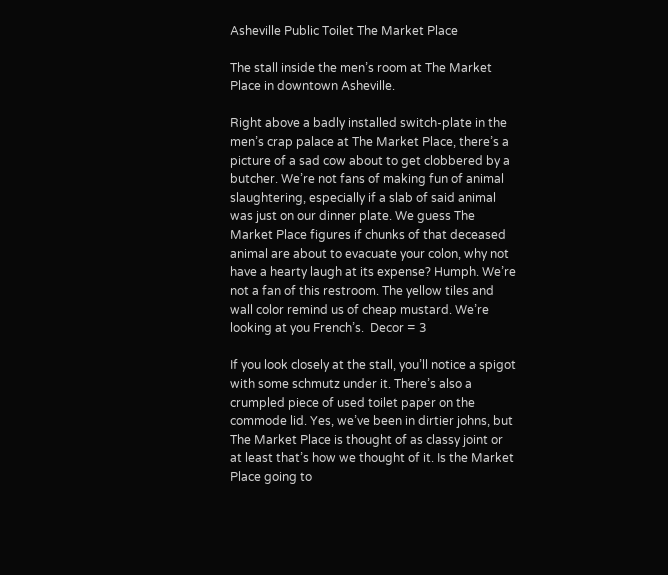Asheville Public Toilet The Market Place

The stall inside the men’s room at The Market Place in downtown Asheville.

Right above a badly installed switch-plate in the men’s crap palace at The Market Place, there’s a picture of a sad cow about to get clobbered by a butcher. We’re not fans of making fun of animal slaughtering, especially if a slab of said animal was just on our dinner plate. We guess The Market Place figures if chunks of that deceased animal are about to evacuate your colon, why not have a hearty laugh at its expense? Humph. We’re not a fan of this restroom. The yellow tiles and wall color remind us of cheap mustard. We’re looking at you French’s.  Decor = 3

If you look closely at the stall, you’ll notice a spigot with some schmutz under it. There’s also a crumpled piece of used toilet paper on the commode lid. Yes, we’ve been in dirtier johns, but The Market Place is thought of as classy joint or at least that’s how we thought of it. Is the Market Place going to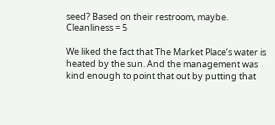seed? Based on their restroom, maybe.  Cleanliness = 5

We liked the fact that The Market Place’s water is heated by the sun. And the management was kind enough to point that out by putting that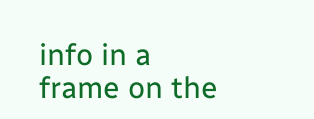info in a frame on the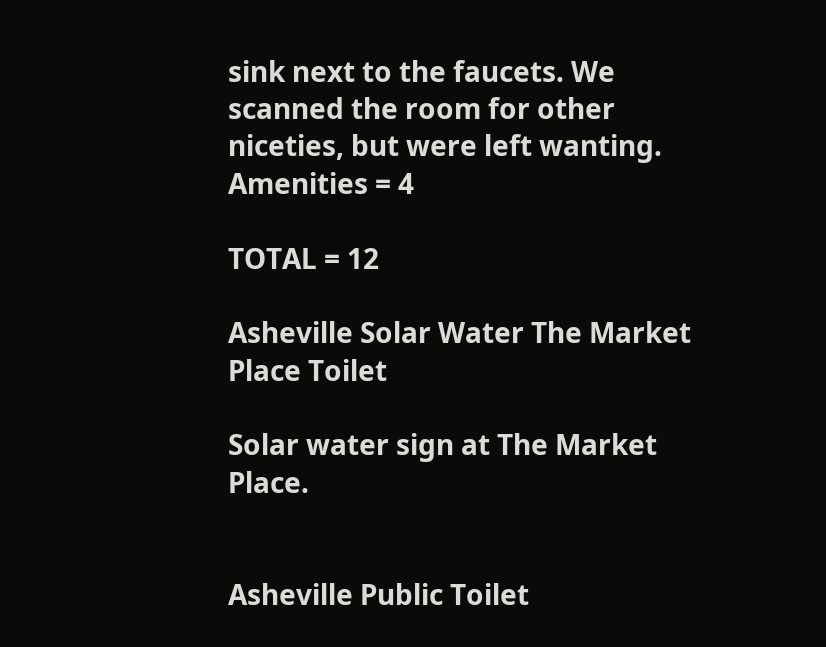sink next to the faucets. We scanned the room for other niceties, but were left wanting.  Amenities = 4

TOTAL = 12

Asheville Solar Water The Market Place Toilet

Solar water sign at The Market Place.


Asheville Public Toilet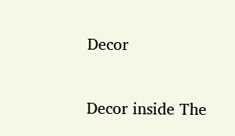Decor

Decor inside The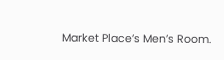Market Place’s Men’s Room.